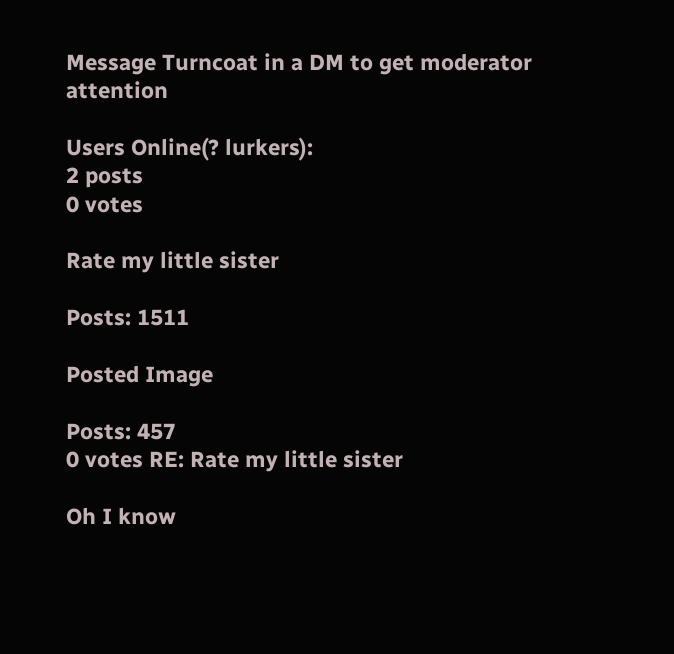Message Turncoat in a DM to get moderator attention

Users Online(? lurkers):
2 posts
0 votes

Rate my little sister

Posts: 1511

Posted Image

Posts: 457
0 votes RE: Rate my little sister

Oh I know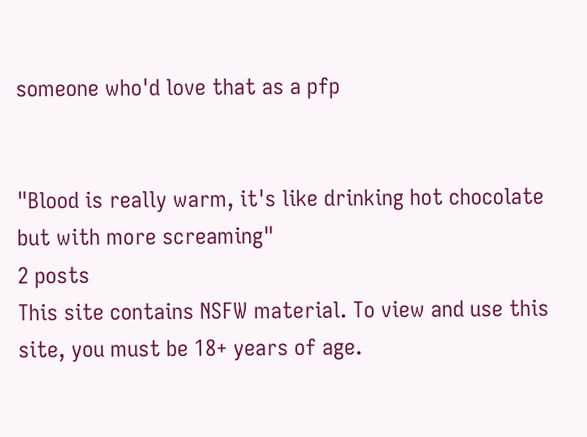someone who'd love that as a pfp


"Blood is really warm, it's like drinking hot chocolate but with more screaming"
2 posts
This site contains NSFW material. To view and use this site, you must be 18+ years of age.